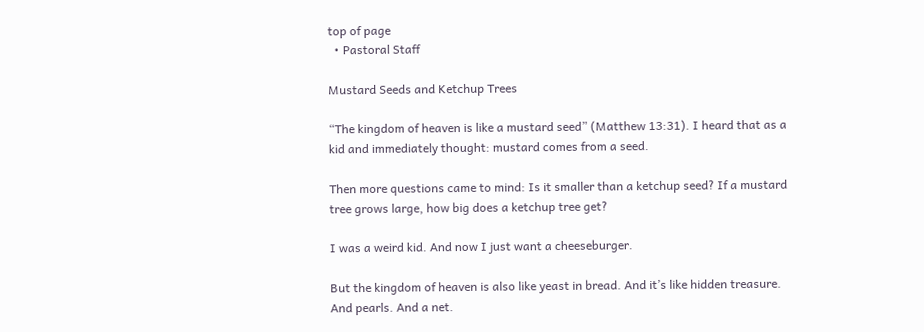top of page
  • Pastoral Staff

Mustard Seeds and Ketchup Trees

“The kingdom of heaven is like a mustard seed” (Matthew 13:31). I heard that as a kid and immediately thought: mustard comes from a seed.

Then more questions came to mind: Is it smaller than a ketchup seed? If a mustard tree grows large, how big does a ketchup tree get?

I was a weird kid. And now I just want a cheeseburger.

But the kingdom of heaven is also like yeast in bread. And it’s like hidden treasure. And pearls. And a net.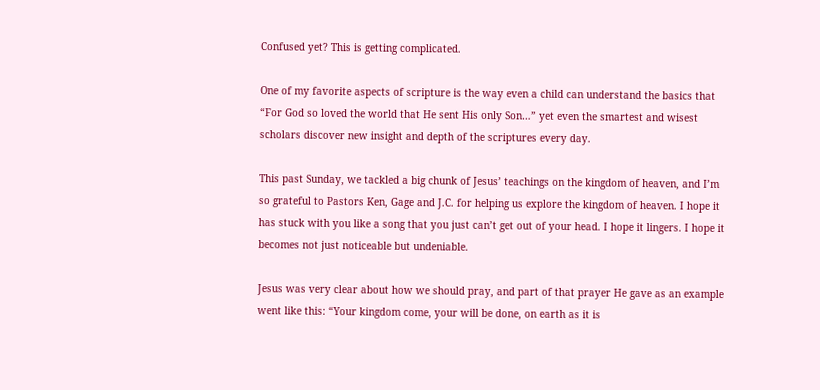Confused yet? This is getting complicated.

One of my favorite aspects of scripture is the way even a child can understand the basics that “For God so loved the world that He sent His only Son…” yet even the smartest and wisest scholars discover new insight and depth of the scriptures every day.

This past Sunday, we tackled a big chunk of Jesus’ teachings on the kingdom of heaven, and I’m so grateful to Pastors Ken, Gage and J.C. for helping us explore the kingdom of heaven. I hope it has stuck with you like a song that you just can’t get out of your head. I hope it lingers. I hope it becomes not just noticeable but undeniable.

Jesus was very clear about how we should pray, and part of that prayer He gave as an example went like this: “Your kingdom come, your will be done, on earth as it is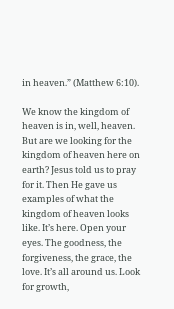in heaven.” (Matthew 6:10).

We know the kingdom of heaven is in, well, heaven. But are we looking for the kingdom of heaven here on earth? Jesus told us to pray for it. Then He gave us examples of what the kingdom of heaven looks like. It’s here. Open your eyes. The goodness, the forgiveness, the grace, the love. It’s all around us. Look for growth,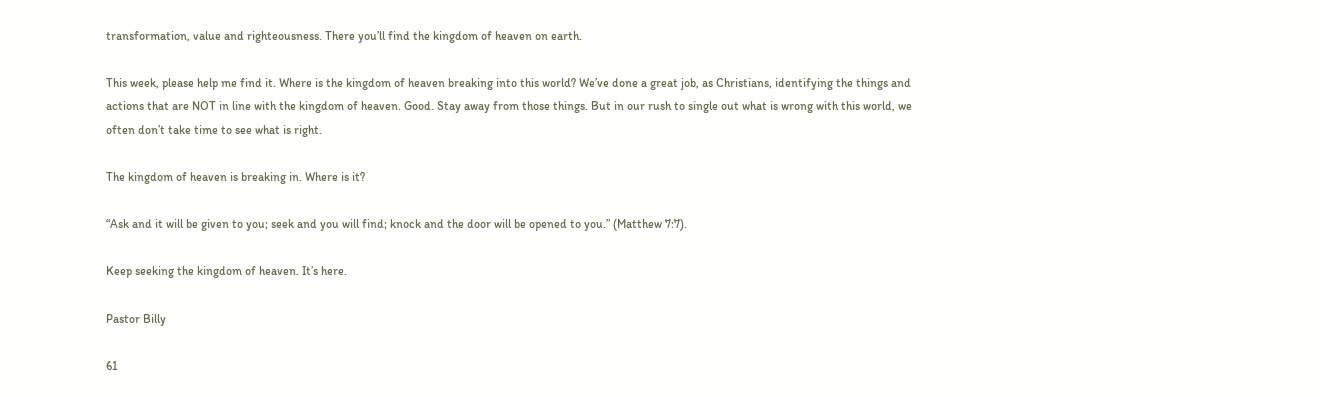transformation, value and righteousness. There you’ll find the kingdom of heaven on earth.

This week, please help me find it. Where is the kingdom of heaven breaking into this world? We’ve done a great job, as Christians, identifying the things and actions that are NOT in line with the kingdom of heaven. Good. Stay away from those things. But in our rush to single out what is wrong with this world, we often don’t take time to see what is right.

The kingdom of heaven is breaking in. Where is it?

“Ask and it will be given to you; seek and you will find; knock and the door will be opened to you.” (Matthew 7:7).

Keep seeking the kingdom of heaven. It’s here.

Pastor Billy

61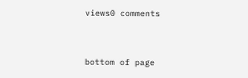views0 comments


bottom of page